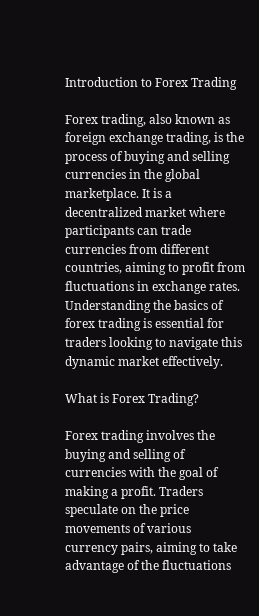Introduction to Forex Trading

Forex trading, also known as foreign exchange trading, is the process of buying and selling currencies in the global marketplace. It is a decentralized market where participants can trade currencies from different countries, aiming to profit from fluctuations in exchange rates. Understanding the basics of forex trading is essential for traders looking to navigate this dynamic market effectively.

What is Forex Trading?

Forex trading involves the buying and selling of currencies with the goal of making a profit. Traders speculate on the price movements of various currency pairs, aiming to take advantage of the fluctuations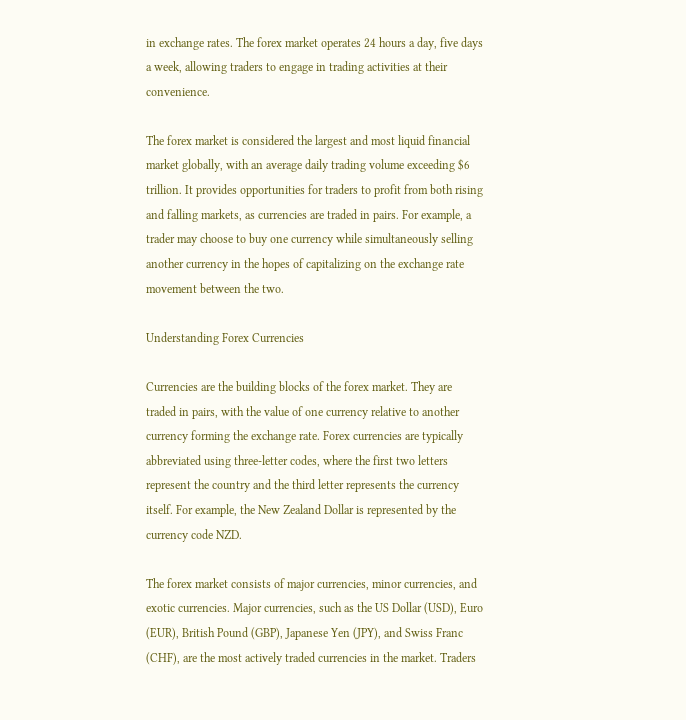in exchange rates. The forex market operates 24 hours a day, five days a week, allowing traders to engage in trading activities at their convenience.

The forex market is considered the largest and most liquid financial market globally, with an average daily trading volume exceeding $6 trillion. It provides opportunities for traders to profit from both rising and falling markets, as currencies are traded in pairs. For example, a trader may choose to buy one currency while simultaneously selling another currency in the hopes of capitalizing on the exchange rate movement between the two.

Understanding Forex Currencies

Currencies are the building blocks of the forex market. They are traded in pairs, with the value of one currency relative to another currency forming the exchange rate. Forex currencies are typically abbreviated using three-letter codes, where the first two letters represent the country and the third letter represents the currency itself. For example, the New Zealand Dollar is represented by the currency code NZD.

The forex market consists of major currencies, minor currencies, and exotic currencies. Major currencies, such as the US Dollar (USD), Euro (EUR), British Pound (GBP), Japanese Yen (JPY), and Swiss Franc (CHF), are the most actively traded currencies in the market. Traders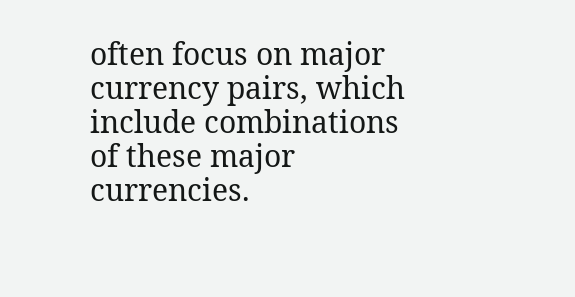often focus on major currency pairs, which include combinations of these major currencies.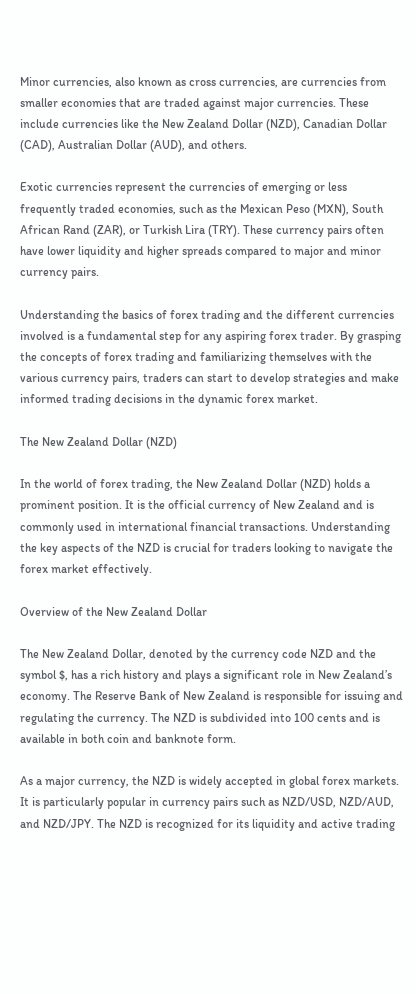Minor currencies, also known as cross currencies, are currencies from smaller economies that are traded against major currencies. These include currencies like the New Zealand Dollar (NZD), Canadian Dollar (CAD), Australian Dollar (AUD), and others.

Exotic currencies represent the currencies of emerging or less frequently traded economies, such as the Mexican Peso (MXN), South African Rand (ZAR), or Turkish Lira (TRY). These currency pairs often have lower liquidity and higher spreads compared to major and minor currency pairs.

Understanding the basics of forex trading and the different currencies involved is a fundamental step for any aspiring forex trader. By grasping the concepts of forex trading and familiarizing themselves with the various currency pairs, traders can start to develop strategies and make informed trading decisions in the dynamic forex market.

The New Zealand Dollar (NZD)

In the world of forex trading, the New Zealand Dollar (NZD) holds a prominent position. It is the official currency of New Zealand and is commonly used in international financial transactions. Understanding the key aspects of the NZD is crucial for traders looking to navigate the forex market effectively.

Overview of the New Zealand Dollar

The New Zealand Dollar, denoted by the currency code NZD and the symbol $, has a rich history and plays a significant role in New Zealand’s economy. The Reserve Bank of New Zealand is responsible for issuing and regulating the currency. The NZD is subdivided into 100 cents and is available in both coin and banknote form.

As a major currency, the NZD is widely accepted in global forex markets. It is particularly popular in currency pairs such as NZD/USD, NZD/AUD, and NZD/JPY. The NZD is recognized for its liquidity and active trading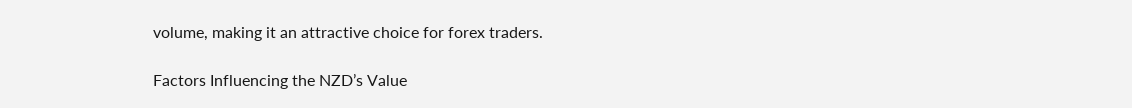volume, making it an attractive choice for forex traders.

Factors Influencing the NZD’s Value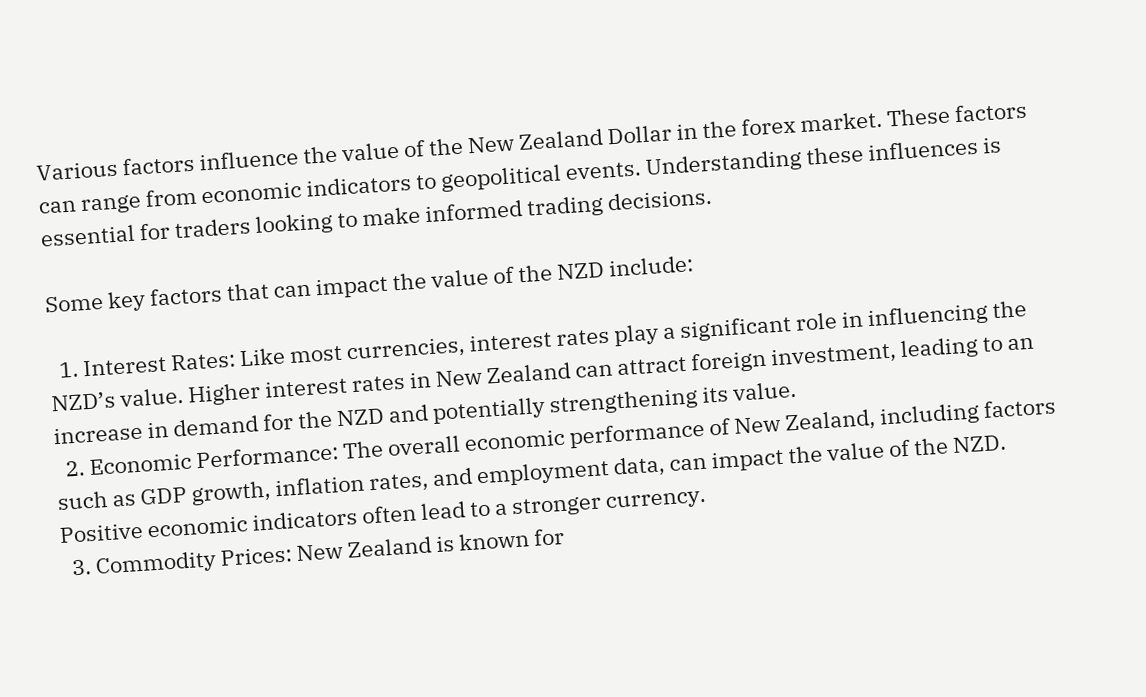Various factors influence the value of the New Zealand Dollar in the forex market. These factors can range from economic indicators to geopolitical events. Understanding these influences is essential for traders looking to make informed trading decisions.

Some key factors that can impact the value of the NZD include:

  1. Interest Rates: Like most currencies, interest rates play a significant role in influencing the NZD’s value. Higher interest rates in New Zealand can attract foreign investment, leading to an increase in demand for the NZD and potentially strengthening its value.
  2. Economic Performance: The overall economic performance of New Zealand, including factors such as GDP growth, inflation rates, and employment data, can impact the value of the NZD. Positive economic indicators often lead to a stronger currency.
  3. Commodity Prices: New Zealand is known for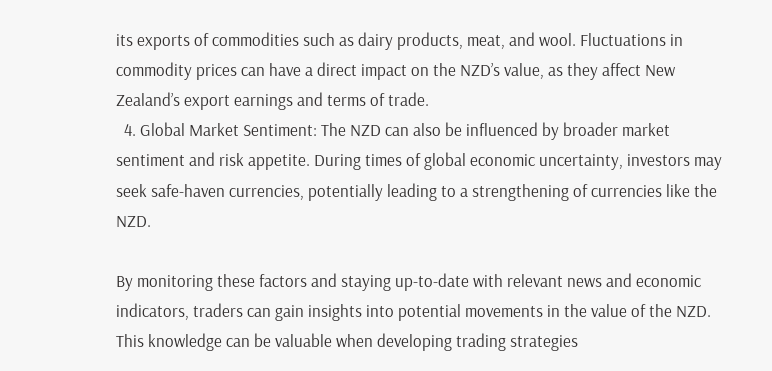its exports of commodities such as dairy products, meat, and wool. Fluctuations in commodity prices can have a direct impact on the NZD’s value, as they affect New Zealand’s export earnings and terms of trade.
  4. Global Market Sentiment: The NZD can also be influenced by broader market sentiment and risk appetite. During times of global economic uncertainty, investors may seek safe-haven currencies, potentially leading to a strengthening of currencies like the NZD.

By monitoring these factors and staying up-to-date with relevant news and economic indicators, traders can gain insights into potential movements in the value of the NZD. This knowledge can be valuable when developing trading strategies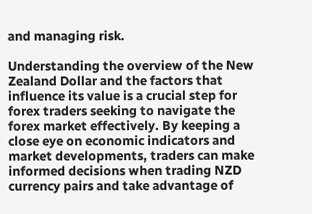and managing risk.

Understanding the overview of the New Zealand Dollar and the factors that influence its value is a crucial step for forex traders seeking to navigate the forex market effectively. By keeping a close eye on economic indicators and market developments, traders can make informed decisions when trading NZD currency pairs and take advantage of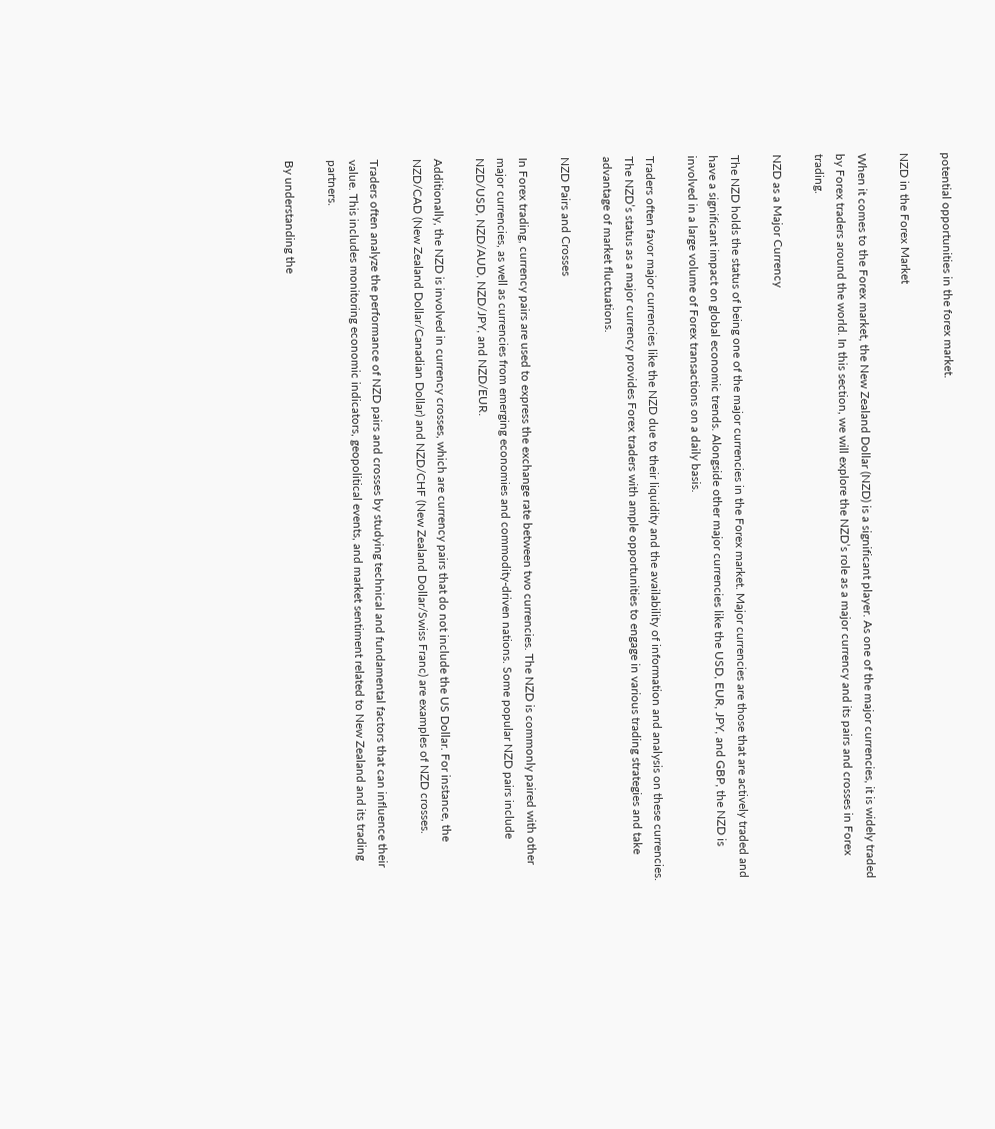potential opportunities in the forex market.

NZD in the Forex Market

When it comes to the Forex market, the New Zealand Dollar (NZD) is a significant player. As one of the major currencies, it is widely traded by Forex traders around the world. In this section, we will explore the NZD’s role as a major currency and its pairs and crosses in Forex trading.

NZD as a Major Currency

The NZD holds the status of being one of the major currencies in the Forex market. Major currencies are those that are actively traded and have a significant impact on global economic trends. Alongside other major currencies like the USD, EUR, JPY, and GBP, the NZD is involved in a large volume of Forex transactions on a daily basis.

Traders often favor major currencies like the NZD due to their liquidity and the availability of information and analysis on these currencies. The NZD’s status as a major currency provides Forex traders with ample opportunities to engage in various trading strategies and take advantage of market fluctuations.

NZD Pairs and Crosses

In Forex trading, currency pairs are used to express the exchange rate between two currencies. The NZD is commonly paired with other major currencies, as well as currencies from emerging economies and commodity-driven nations. Some popular NZD pairs include NZD/USD, NZD/AUD, NZD/JPY, and NZD/EUR.

Additionally, the NZD is involved in currency crosses, which are currency pairs that do not include the US Dollar. For instance, the NZD/CAD (New Zealand Dollar/Canadian Dollar) and NZD/CHF (New Zealand Dollar/Swiss Franc) are examples of NZD crosses.

Traders often analyze the performance of NZD pairs and crosses by studying technical and fundamental factors that can influence their value. This includes monitoring economic indicators, geopolitical events, and market sentiment related to New Zealand and its trading partners.

By understanding the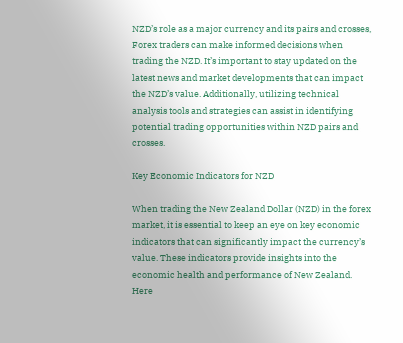NZD’s role as a major currency and its pairs and crosses, Forex traders can make informed decisions when trading the NZD. It’s important to stay updated on the latest news and market developments that can impact the NZD’s value. Additionally, utilizing technical analysis tools and strategies can assist in identifying potential trading opportunities within NZD pairs and crosses.

Key Economic Indicators for NZD

When trading the New Zealand Dollar (NZD) in the forex market, it is essential to keep an eye on key economic indicators that can significantly impact the currency’s value. These indicators provide insights into the economic health and performance of New Zealand. Here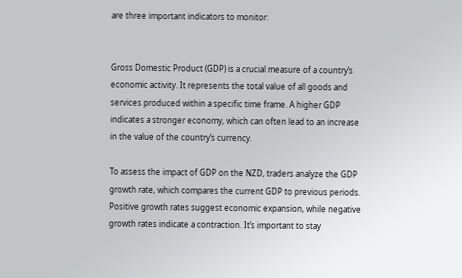are three important indicators to monitor:


Gross Domestic Product (GDP) is a crucial measure of a country’s economic activity. It represents the total value of all goods and services produced within a specific time frame. A higher GDP indicates a stronger economy, which can often lead to an increase in the value of the country’s currency.

To assess the impact of GDP on the NZD, traders analyze the GDP growth rate, which compares the current GDP to previous periods. Positive growth rates suggest economic expansion, while negative growth rates indicate a contraction. It’s important to stay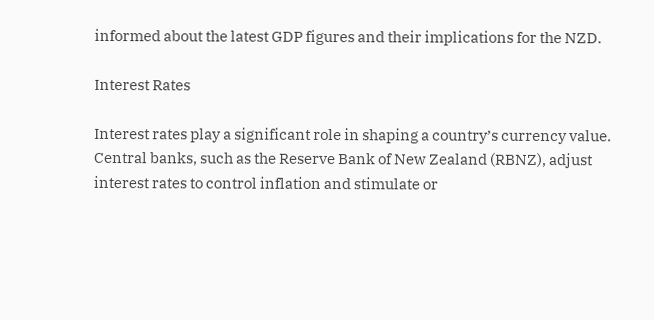informed about the latest GDP figures and their implications for the NZD.

Interest Rates

Interest rates play a significant role in shaping a country’s currency value. Central banks, such as the Reserve Bank of New Zealand (RBNZ), adjust interest rates to control inflation and stimulate or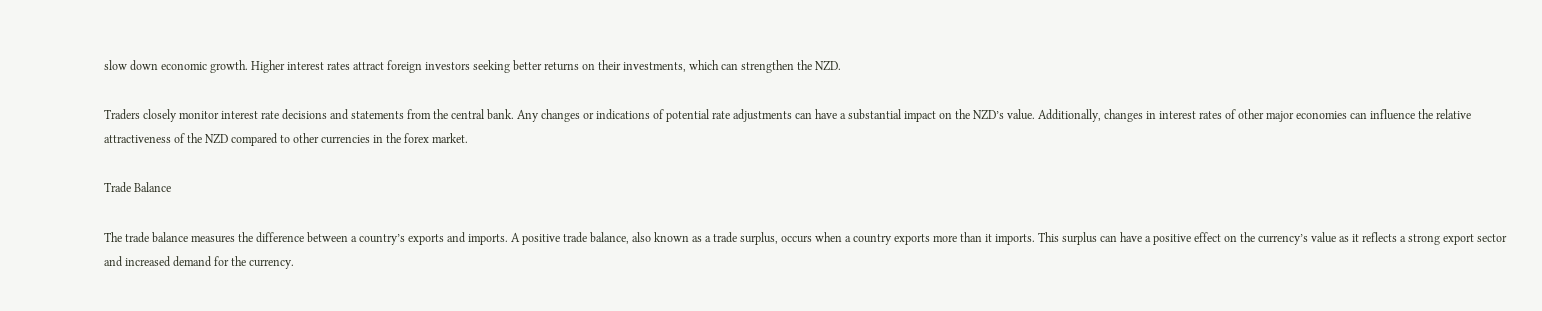slow down economic growth. Higher interest rates attract foreign investors seeking better returns on their investments, which can strengthen the NZD.

Traders closely monitor interest rate decisions and statements from the central bank. Any changes or indications of potential rate adjustments can have a substantial impact on the NZD’s value. Additionally, changes in interest rates of other major economies can influence the relative attractiveness of the NZD compared to other currencies in the forex market.

Trade Balance

The trade balance measures the difference between a country’s exports and imports. A positive trade balance, also known as a trade surplus, occurs when a country exports more than it imports. This surplus can have a positive effect on the currency’s value as it reflects a strong export sector and increased demand for the currency.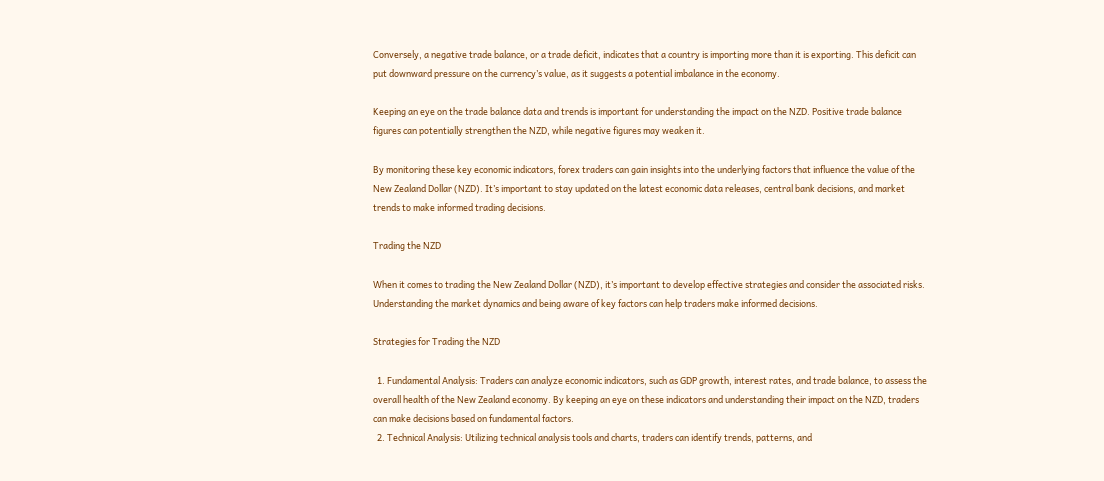Conversely, a negative trade balance, or a trade deficit, indicates that a country is importing more than it is exporting. This deficit can put downward pressure on the currency’s value, as it suggests a potential imbalance in the economy.

Keeping an eye on the trade balance data and trends is important for understanding the impact on the NZD. Positive trade balance figures can potentially strengthen the NZD, while negative figures may weaken it.

By monitoring these key economic indicators, forex traders can gain insights into the underlying factors that influence the value of the New Zealand Dollar (NZD). It’s important to stay updated on the latest economic data releases, central bank decisions, and market trends to make informed trading decisions.

Trading the NZD

When it comes to trading the New Zealand Dollar (NZD), it’s important to develop effective strategies and consider the associated risks. Understanding the market dynamics and being aware of key factors can help traders make informed decisions.

Strategies for Trading the NZD

  1. Fundamental Analysis: Traders can analyze economic indicators, such as GDP growth, interest rates, and trade balance, to assess the overall health of the New Zealand economy. By keeping an eye on these indicators and understanding their impact on the NZD, traders can make decisions based on fundamental factors.
  2. Technical Analysis: Utilizing technical analysis tools and charts, traders can identify trends, patterns, and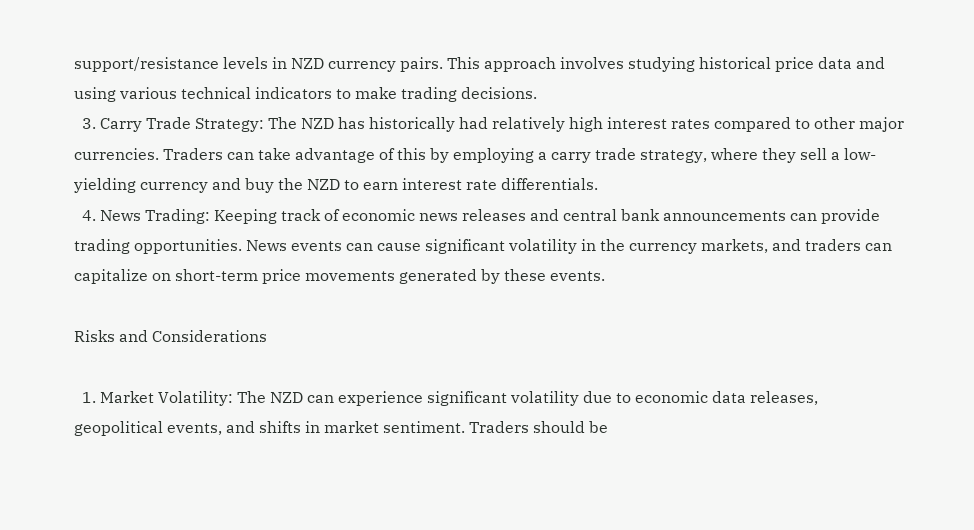support/resistance levels in NZD currency pairs. This approach involves studying historical price data and using various technical indicators to make trading decisions.
  3. Carry Trade Strategy: The NZD has historically had relatively high interest rates compared to other major currencies. Traders can take advantage of this by employing a carry trade strategy, where they sell a low-yielding currency and buy the NZD to earn interest rate differentials.
  4. News Trading: Keeping track of economic news releases and central bank announcements can provide trading opportunities. News events can cause significant volatility in the currency markets, and traders can capitalize on short-term price movements generated by these events.

Risks and Considerations

  1. Market Volatility: The NZD can experience significant volatility due to economic data releases, geopolitical events, and shifts in market sentiment. Traders should be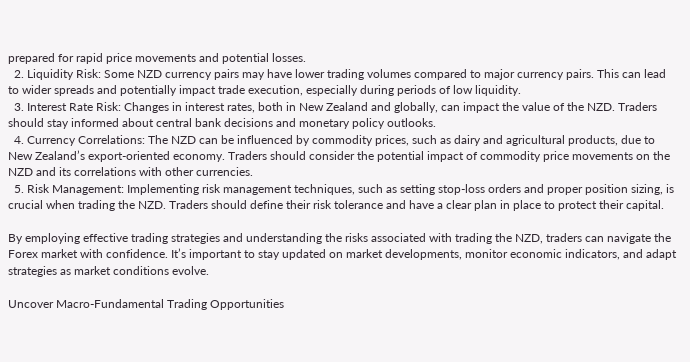prepared for rapid price movements and potential losses.
  2. Liquidity Risk: Some NZD currency pairs may have lower trading volumes compared to major currency pairs. This can lead to wider spreads and potentially impact trade execution, especially during periods of low liquidity.
  3. Interest Rate Risk: Changes in interest rates, both in New Zealand and globally, can impact the value of the NZD. Traders should stay informed about central bank decisions and monetary policy outlooks.
  4. Currency Correlations: The NZD can be influenced by commodity prices, such as dairy and agricultural products, due to New Zealand’s export-oriented economy. Traders should consider the potential impact of commodity price movements on the NZD and its correlations with other currencies.
  5. Risk Management: Implementing risk management techniques, such as setting stop-loss orders and proper position sizing, is crucial when trading the NZD. Traders should define their risk tolerance and have a clear plan in place to protect their capital.

By employing effective trading strategies and understanding the risks associated with trading the NZD, traders can navigate the Forex market with confidence. It’s important to stay updated on market developments, monitor economic indicators, and adapt strategies as market conditions evolve.

Uncover Macro-Fundamental Trading Opportunities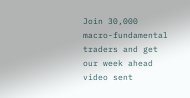Join 30,000 macro-fundamental traders and get our week ahead video sent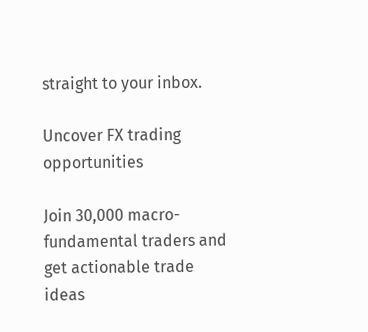straight to your inbox.

Uncover FX trading opportunities

Join 30,000 macro-fundamental traders and get actionable trade ideas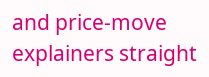and price-move explainers straight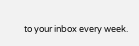to your inbox every week.